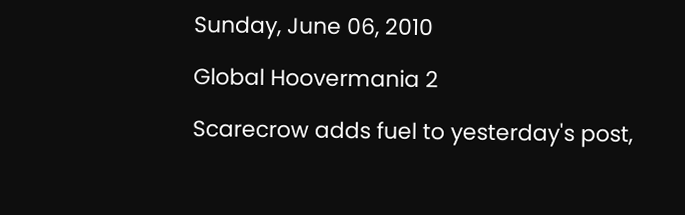Sunday, June 06, 2010

Global Hoovermania 2

Scarecrow adds fuel to yesterday's post,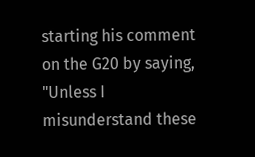starting his comment on the G20 by saying, "Unless I misunderstand these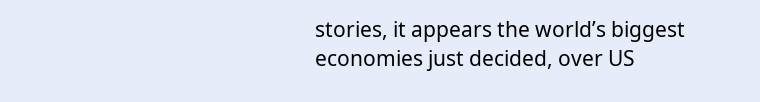stories, it appears the world’s biggest economies just decided, over US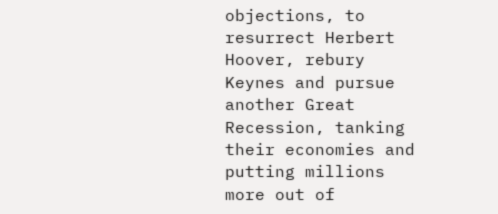objections, to resurrect Herbert Hoover, rebury Keynes and pursue another Great Recession, tanking their economies and putting millions more out of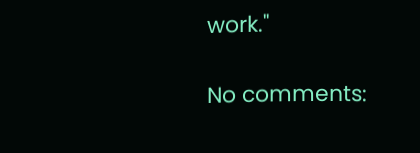work."

No comments: